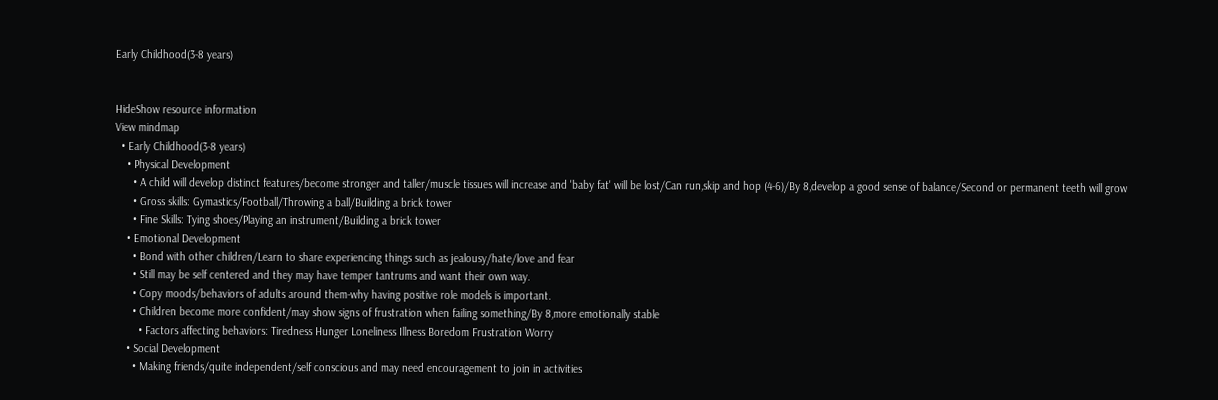Early Childhood(3-8 years)


HideShow resource information
View mindmap
  • Early Childhood(3-8 years)
    • Physical Development
      • A child will develop distinct features/become stronger and taller/muscle tissues will increase and 'baby fat' will be lost/Can run,skip and hop (4-6)/By 8,develop a good sense of balance/Second or permanent teeth will grow
      • Gross skills: Gymastics/Football/Throwing a ball/Building a brick tower
      • Fine Skills: Tying shoes/Playing an instrument/Building a brick tower
    • Emotional Development
      • Bond with other children/Learn to share experiencing things such as jealousy/hate/love and fear
      • Still may be self centered and they may have temper tantrums and want their own way.
      • Copy moods/behaviors of adults around them-why having positive role models is important.
      • Children become more confident/may show signs of frustration when failing something/By 8,more emotionally stable
        • Factors affecting behaviors: Tiredness Hunger Loneliness Illness Boredom Frustration Worry
    • Social Development
      • Making friends/quite independent/self conscious and may need encouragement to join in activities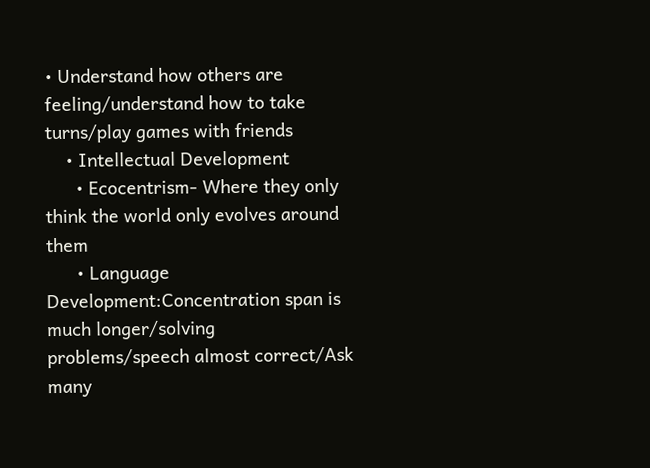• Understand how others are feeling/understand how to take turns/play games with friends
    • Intellectual Development
      • Ecocentrism- Where they only think the world only evolves around them
      • Language Development:Concentration span is much longer/solving problems/speech almost correct/Ask many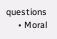questions
      • Moral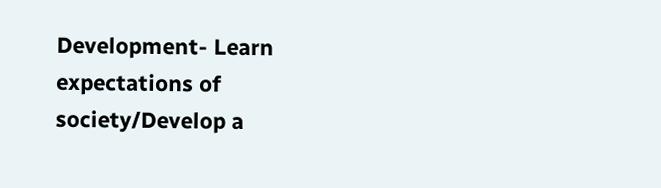Development- Learn expectations of society/Develop a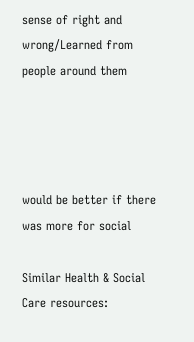sense of right and wrong/Learned from people around them




would be better if there was more for social

Similar Health & Social Care resources: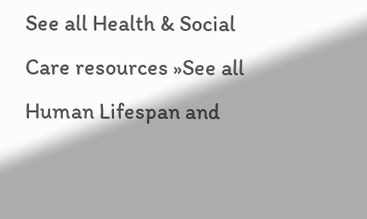See all Health & Social Care resources »See all Human Lifespan and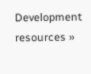Development resources »